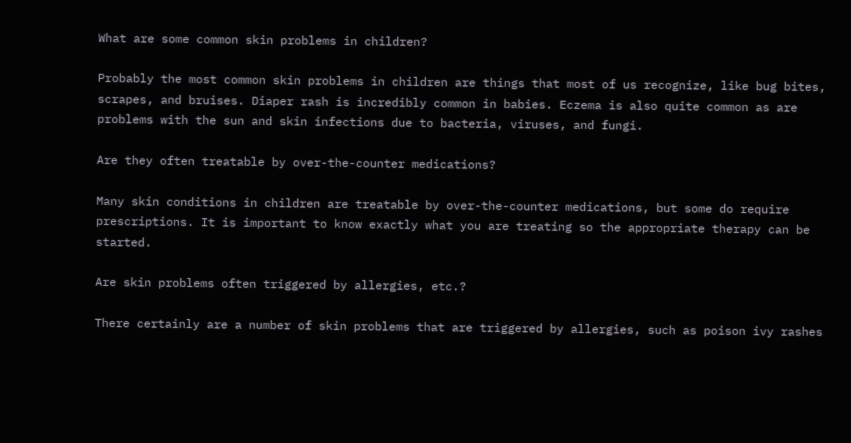What are some common skin problems in children?

Probably the most common skin problems in children are things that most of us recognize, like bug bites, scrapes, and bruises. Diaper rash is incredibly common in babies. Eczema is also quite common as are problems with the sun and skin infections due to bacteria, viruses, and fungi.

Are they often treatable by over-the-counter medications?

Many skin conditions in children are treatable by over-the-counter medications, but some do require prescriptions. It is important to know exactly what you are treating so the appropriate therapy can be started.

Are skin problems often triggered by allergies, etc.?

There certainly are a number of skin problems that are triggered by allergies, such as poison ivy rashes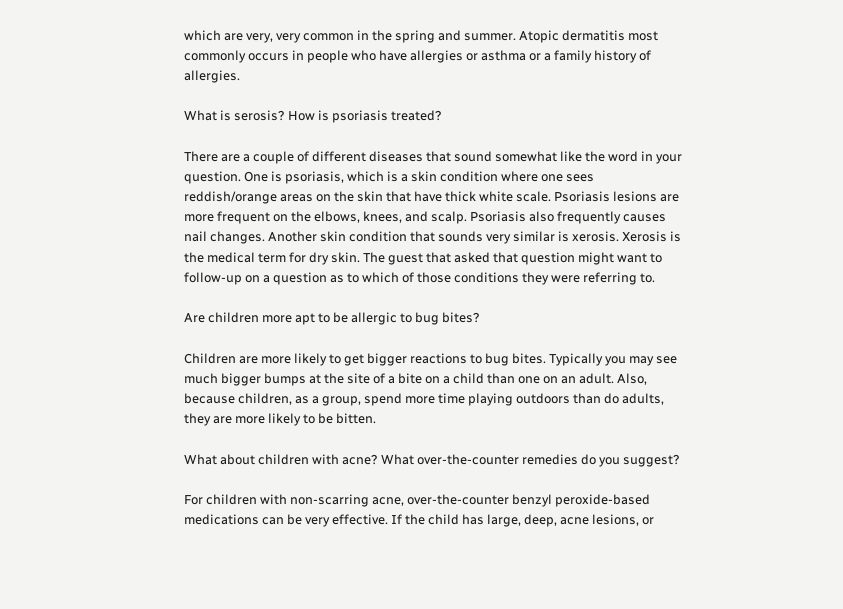which are very, very common in the spring and summer. Atopic dermatitis most commonly occurs in people who have allergies or asthma or a family history of allergies.

What is serosis? How is psoriasis treated?

There are a couple of different diseases that sound somewhat like the word in your question. One is psoriasis, which is a skin condition where one sees reddish/orange areas on the skin that have thick white scale. Psoriasis lesions are more frequent on the elbows, knees, and scalp. Psoriasis also frequently causes nail changes. Another skin condition that sounds very similar is xerosis. Xerosis is the medical term for dry skin. The guest that asked that question might want to follow-up on a question as to which of those conditions they were referring to.

Are children more apt to be allergic to bug bites?

Children are more likely to get bigger reactions to bug bites. Typically you may see much bigger bumps at the site of a bite on a child than one on an adult. Also, because children, as a group, spend more time playing outdoors than do adults, they are more likely to be bitten.

What about children with acne? What over-the-counter remedies do you suggest?

For children with non-scarring acne, over-the-counter benzyl peroxide-based medications can be very effective. If the child has large, deep, acne lesions, or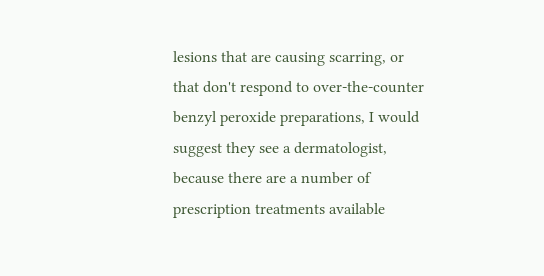lesions that are causing scarring, or that don't respond to over-the-counter benzyl peroxide preparations, I would suggest they see a dermatologist, because there are a number of prescription treatments available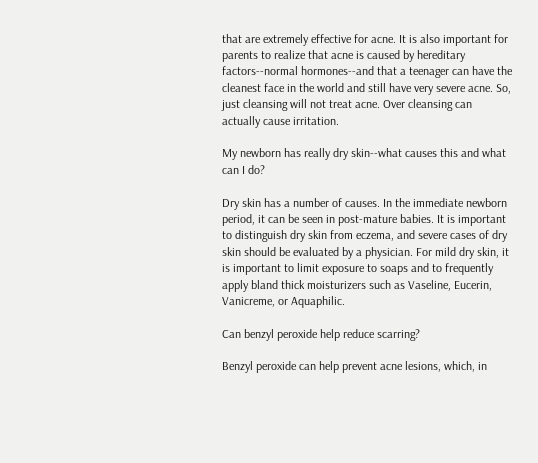that are extremely effective for acne. It is also important for parents to realize that acne is caused by hereditary factors--normal hormones--and that a teenager can have the cleanest face in the world and still have very severe acne. So, just cleansing will not treat acne. Over cleansing can actually cause irritation.

My newborn has really dry skin--what causes this and what can I do?

Dry skin has a number of causes. In the immediate newborn period, it can be seen in post-mature babies. It is important to distinguish dry skin from eczema, and severe cases of dry skin should be evaluated by a physician. For mild dry skin, it is important to limit exposure to soaps and to frequently apply bland thick moisturizers such as Vaseline, Eucerin, Vanicreme, or Aquaphilic.

Can benzyl peroxide help reduce scarring?

Benzyl peroxide can help prevent acne lesions, which, in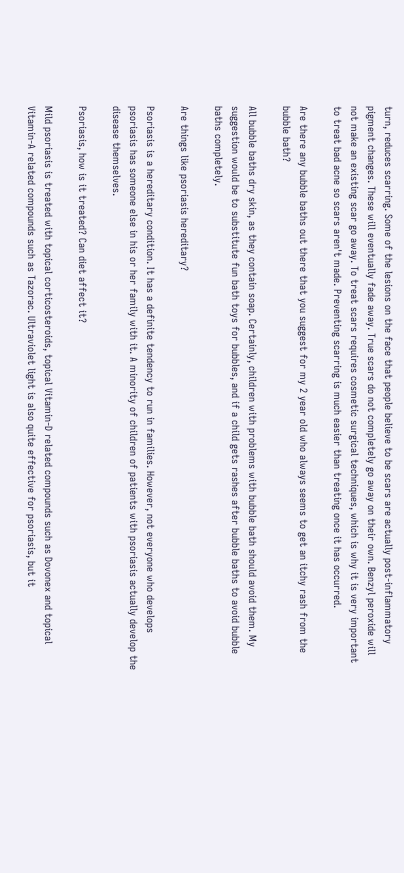turn, reduces scarring. Some of the lesions on the face that people believe to be scars are actually post-inflammatory pigment changes. These will eventually fade away. True scars do not completely go away on their own. Benzyl peroxide will not make an existing scar go away. To treat scars requires cosmetic surgical techniques, which is why it is very important to treat bad acne so scars aren't made. Preventing scarring is much easier than treating once it has occurred.

Are there any bubble baths out there that you suggest for my 2 year old who always seems to get an itchy rash from the bubble bath?

All bubble baths dry skin, as they contain soap. Certainly, children with problems with bubble bath should avoid them. My suggestion would be to substitute fun bath toys for bubbles, and if a child gets rashes after bubble baths to avoid bubble baths completely.

Are things like psoriasis hereditary?

Psoriasis is a hereditary condition. It has a definite tendency to run in families. However, not everyone who develops psoriasis has someone else in his or her family with it. A minority of children of patients with psoriasis actually develop the disease themselves.

Psoriasis, how is it treated? Can diet affect it?

Mild psoriasis is treated with topical corticosteroids, topical Vitamin-D related compounds such as Dovonex and topical Vitamin-A related compounds such as Tazorac. Ultraviolet light is also quite effective for psoriasis, but it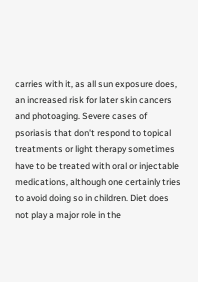carries with it, as all sun exposure does, an increased risk for later skin cancers and photoaging. Severe cases of psoriasis that don't respond to topical treatments or light therapy sometimes have to be treated with oral or injectable medications, although one certainly tries to avoid doing so in children. Diet does not play a major role in the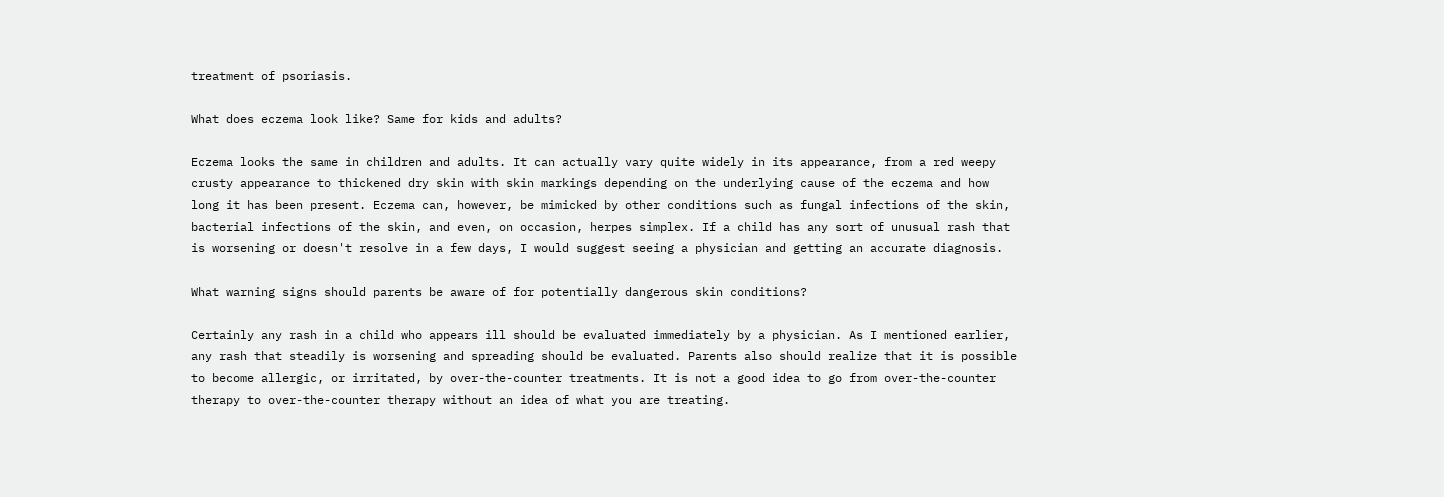treatment of psoriasis.

What does eczema look like? Same for kids and adults?

Eczema looks the same in children and adults. It can actually vary quite widely in its appearance, from a red weepy crusty appearance to thickened dry skin with skin markings depending on the underlying cause of the eczema and how long it has been present. Eczema can, however, be mimicked by other conditions such as fungal infections of the skin, bacterial infections of the skin, and even, on occasion, herpes simplex. If a child has any sort of unusual rash that is worsening or doesn't resolve in a few days, I would suggest seeing a physician and getting an accurate diagnosis.

What warning signs should parents be aware of for potentially dangerous skin conditions?

Certainly any rash in a child who appears ill should be evaluated immediately by a physician. As I mentioned earlier, any rash that steadily is worsening and spreading should be evaluated. Parents also should realize that it is possible to become allergic, or irritated, by over-the-counter treatments. It is not a good idea to go from over-the-counter therapy to over-the-counter therapy without an idea of what you are treating.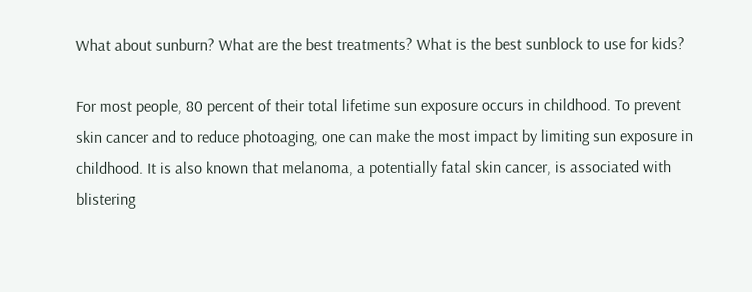What about sunburn? What are the best treatments? What is the best sunblock to use for kids?

For most people, 80 percent of their total lifetime sun exposure occurs in childhood. To prevent skin cancer and to reduce photoaging, one can make the most impact by limiting sun exposure in childhood. It is also known that melanoma, a potentially fatal skin cancer, is associated with blistering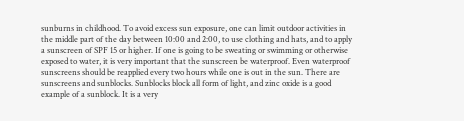sunburns in childhood. To avoid excess sun exposure, one can limit outdoor activities in the middle part of the day between 10:00 and 2:00, to use clothing and hats, and to apply a sunscreen of SPF 15 or higher. If one is going to be sweating or swimming or otherwise exposed to water, it is very important that the sunscreen be waterproof. Even waterproof sunscreens should be reapplied every two hours while one is out in the sun. There are sunscreens and sunblocks. Sunblocks block all form of light, and zinc oxide is a good example of a sunblock. It is a very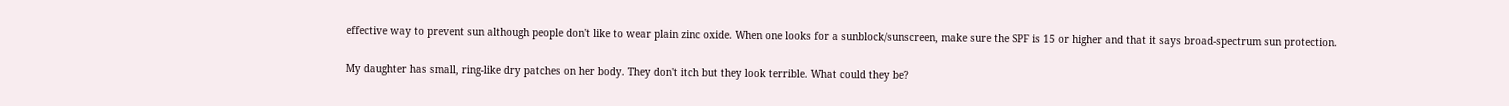effective way to prevent sun although people don't like to wear plain zinc oxide. When one looks for a sunblock/sunscreen, make sure the SPF is 15 or higher and that it says broad-spectrum sun protection.

My daughter has small, ring-like dry patches on her body. They don't itch but they look terrible. What could they be?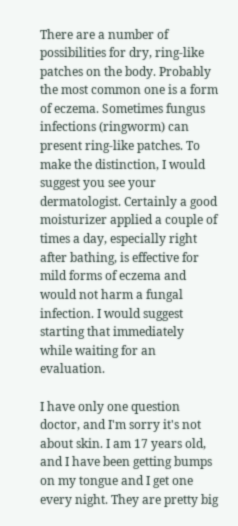There are a number of possibilities for dry, ring-like patches on the body. Probably the most common one is a form of eczema. Sometimes fungus infections (ringworm) can present ring-like patches. To make the distinction, I would suggest you see your dermatologist. Certainly a good moisturizer applied a couple of times a day, especially right after bathing, is effective for mild forms of eczema and would not harm a fungal infection. I would suggest starting that immediately while waiting for an evaluation.

I have only one question doctor, and I'm sorry it's not about skin. I am 17 years old, and I have been getting bumps on my tongue and I get one every night. They are pretty big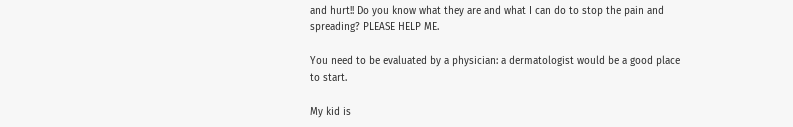and hurt!! Do you know what they are and what I can do to stop the pain and spreading? PLEASE HELP ME.

You need to be evaluated by a physician: a dermatologist would be a good place to start.

My kid is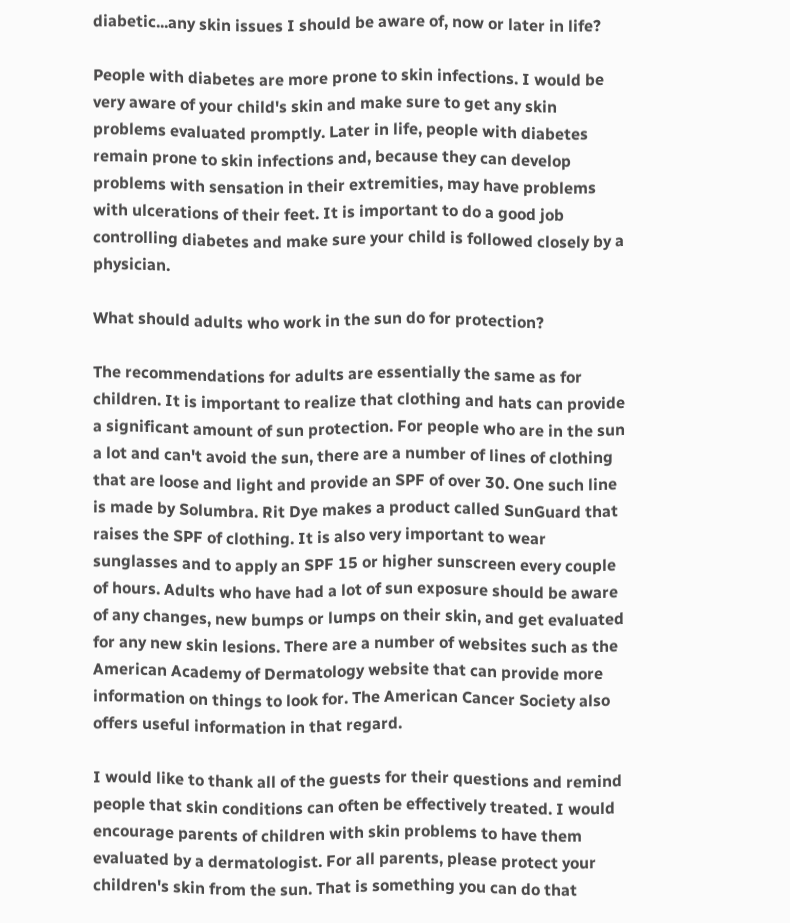diabetic...any skin issues I should be aware of, now or later in life?

People with diabetes are more prone to skin infections. I would be very aware of your child's skin and make sure to get any skin problems evaluated promptly. Later in life, people with diabetes remain prone to skin infections and, because they can develop problems with sensation in their extremities, may have problems with ulcerations of their feet. It is important to do a good job controlling diabetes and make sure your child is followed closely by a physician.

What should adults who work in the sun do for protection?

The recommendations for adults are essentially the same as for children. It is important to realize that clothing and hats can provide a significant amount of sun protection. For people who are in the sun a lot and can't avoid the sun, there are a number of lines of clothing that are loose and light and provide an SPF of over 30. One such line is made by Solumbra. Rit Dye makes a product called SunGuard that raises the SPF of clothing. It is also very important to wear sunglasses and to apply an SPF 15 or higher sunscreen every couple of hours. Adults who have had a lot of sun exposure should be aware of any changes, new bumps or lumps on their skin, and get evaluated for any new skin lesions. There are a number of websites such as the American Academy of Dermatology website that can provide more information on things to look for. The American Cancer Society also offers useful information in that regard.

I would like to thank all of the guests for their questions and remind people that skin conditions can often be effectively treated. I would encourage parents of children with skin problems to have them evaluated by a dermatologist. For all parents, please protect your children's skin from the sun. That is something you can do that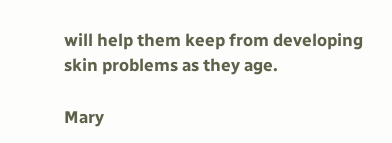will help them keep from developing skin problems as they age.

Mary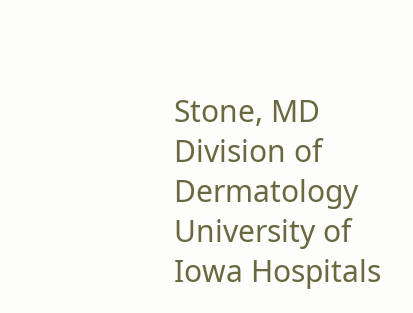Stone, MD
Division of Dermatology
University of Iowa Hospitals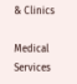& Clinics

Medical Services